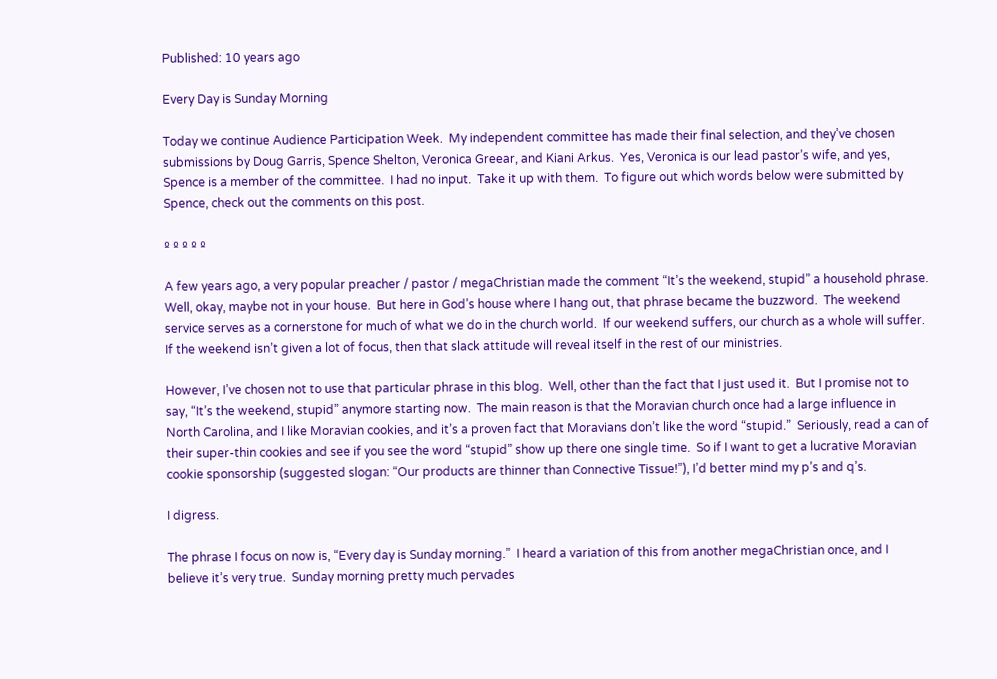Published: 10 years ago

Every Day is Sunday Morning

Today we continue Audience Participation Week.  My independent committee has made their final selection, and they’ve chosen submissions by Doug Garris, Spence Shelton, Veronica Greear, and Kiani Arkus.  Yes, Veronica is our lead pastor’s wife, and yes, Spence is a member of the committee.  I had no input.  Take it up with them.  To figure out which words below were submitted by Spence, check out the comments on this post.

º º º º º

A few years ago, a very popular preacher / pastor / megaChristian made the comment “It’s the weekend, stupid” a household phrase.  Well, okay, maybe not in your house.  But here in God’s house where I hang out, that phrase became the buzzword.  The weekend service serves as a cornerstone for much of what we do in the church world.  If our weekend suffers, our church as a whole will suffer.  If the weekend isn’t given a lot of focus, then that slack attitude will reveal itself in the rest of our ministries.

However, I’ve chosen not to use that particular phrase in this blog.  Well, other than the fact that I just used it.  But I promise not to say, “It’s the weekend, stupid” anymore starting now.  The main reason is that the Moravian church once had a large influence in North Carolina, and I like Moravian cookies, and it’s a proven fact that Moravians don’t like the word “stupid.”  Seriously, read a can of their super-thin cookies and see if you see the word “stupid” show up there one single time.  So if I want to get a lucrative Moravian cookie sponsorship (suggested slogan: “Our products are thinner than Connective Tissue!”), I’d better mind my p’s and q’s.

I digress.

The phrase I focus on now is, “Every day is Sunday morning.”  I heard a variation of this from another megaChristian once, and I believe it’s very true.  Sunday morning pretty much pervades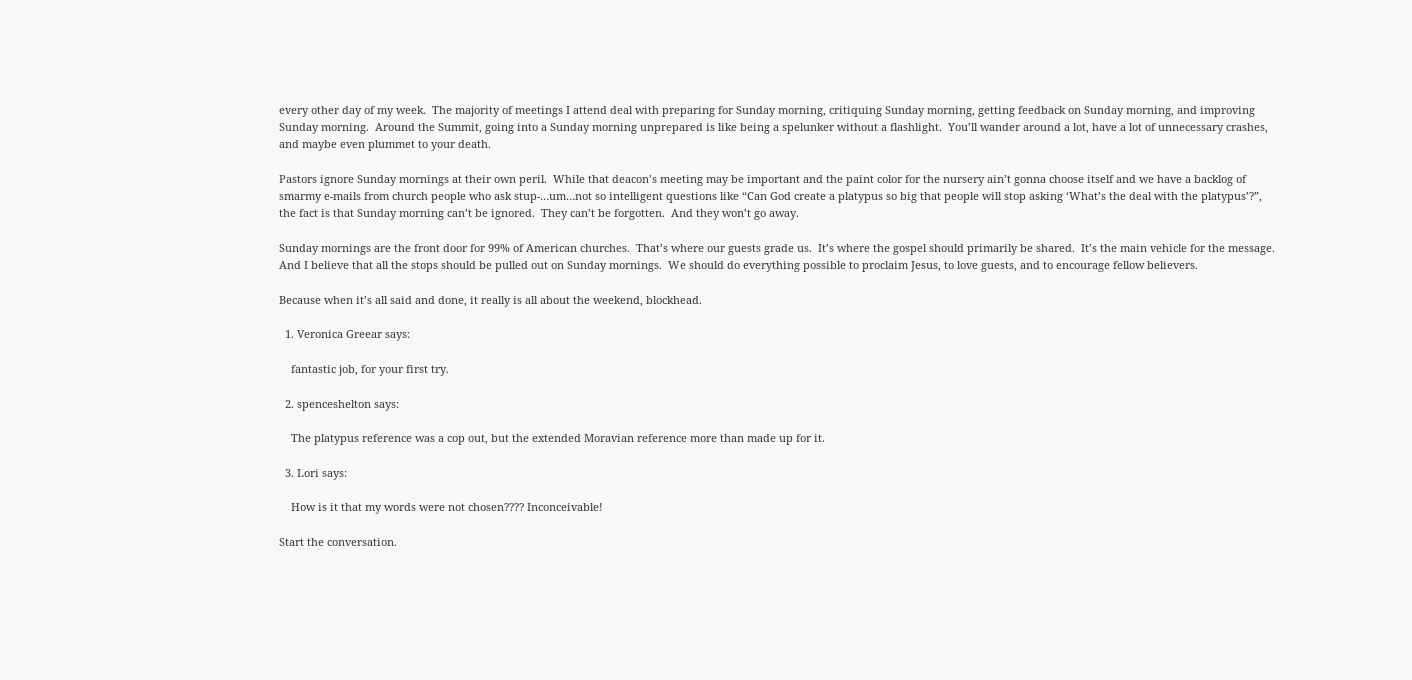every other day of my week.  The majority of meetings I attend deal with preparing for Sunday morning, critiquing Sunday morning, getting feedback on Sunday morning, and improving Sunday morning.  Around the Summit, going into a Sunday morning unprepared is like being a spelunker without a flashlight.  You’ll wander around a lot, have a lot of unnecessary crashes, and maybe even plummet to your death.

Pastors ignore Sunday mornings at their own peril.  While that deacon’s meeting may be important and the paint color for the nursery ain’t gonna choose itself and we have a backlog of smarmy e-mails from church people who ask stup-…um…not so intelligent questions like “Can God create a platypus so big that people will stop asking ‘What’s the deal with the platypus’?”, the fact is that Sunday morning can’t be ignored.  They can’t be forgotten.  And they won’t go away.

Sunday mornings are the front door for 99% of American churches.  That’s where our guests grade us.  It’s where the gospel should primarily be shared.  It’s the main vehicle for the message.  And I believe that all the stops should be pulled out on Sunday mornings.  We should do everything possible to proclaim Jesus, to love guests, and to encourage fellow believers.

Because when it’s all said and done, it really is all about the weekend, blockhead.

  1. Veronica Greear says:

    fantastic job, for your first try.

  2. spenceshelton says:

    The platypus reference was a cop out, but the extended Moravian reference more than made up for it.

  3. Lori says:

    How is it that my words were not chosen???? Inconceivable!

Start the conversation.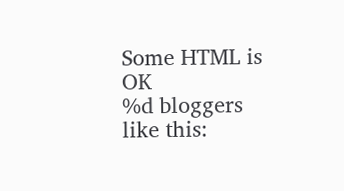Some HTML is OK
%d bloggers like this: